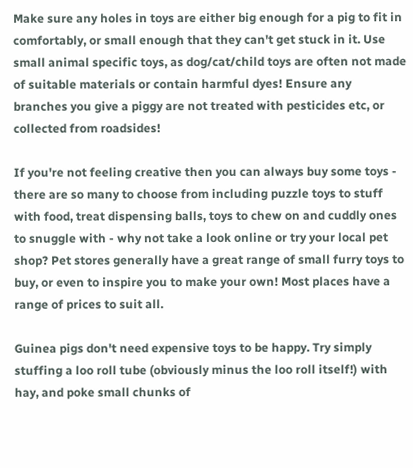Make sure any holes in toys are either big enough for a pig to fit in comfortably, or small enough that they can't get stuck in it. Use small animal specific toys, as dog/cat/child toys are often not made of suitable materials or contain harmful dyes! Ensure any branches you give a piggy are not treated with pesticides etc, or collected from roadsides!

If you're not feeling creative then you can always buy some toys - there are so many to choose from including puzzle toys to stuff with food, treat dispensing balls, toys to chew on and cuddly ones to snuggle with - why not take a look online or try your local pet shop? Pet stores generally have a great range of small furry toys to buy, or even to inspire you to make your own! Most places have a range of prices to suit all.

Guinea pigs don't need expensive toys to be happy. Try simply stuffing a loo roll tube (obviously minus the loo roll itself!) with hay, and poke small chunks of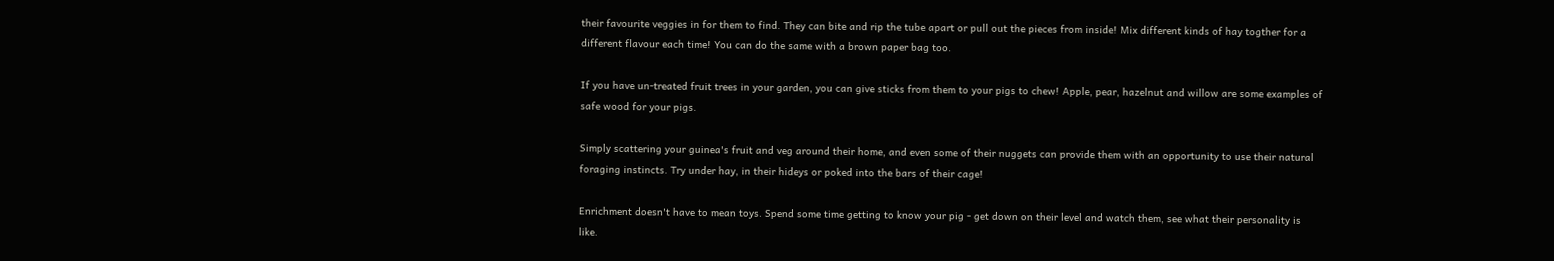their favourite veggies in for them to find. They can bite and rip the tube apart or pull out the pieces from inside! Mix different kinds of hay togther for a different flavour each time! You can do the same with a brown paper bag too.

If you have un-treated fruit trees in your garden, you can give sticks from them to your pigs to chew! Apple, pear, hazelnut and willow are some examples of safe wood for your pigs.

Simply scattering your guinea's fruit and veg around their home, and even some of their nuggets can provide them with an opportunity to use their natural foraging instincts. Try under hay, in their hideys or poked into the bars of their cage!

Enrichment doesn't have to mean toys. Spend some time getting to know your pig - get down on their level and watch them, see what their personality is like.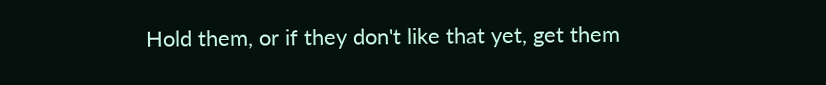Hold them, or if they don't like that yet, get them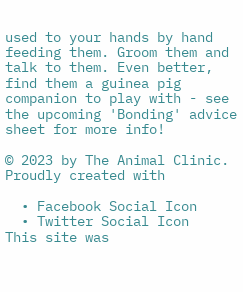used to your hands by hand feeding them. Groom them and talk to them. Even better, find them a guinea pig companion to play with - see the upcoming 'Bonding' advice sheet for more info!

© 2023 by The Animal Clinic. Proudly created with

  • Facebook Social Icon
  • Twitter Social Icon
This site was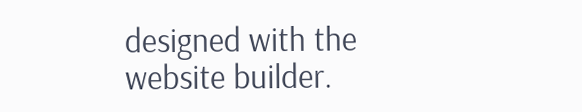designed with the
website builder.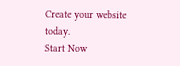Create your website today.
Start Now